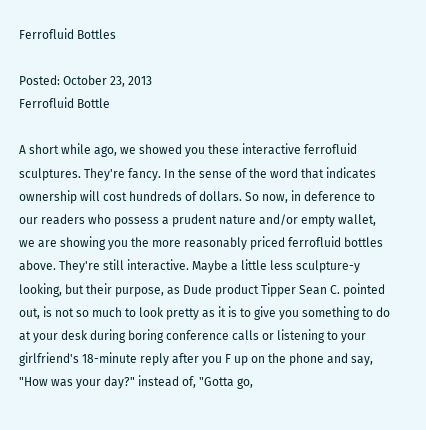Ferrofluid Bottles

Posted: October 23, 2013
Ferrofluid Bottle

A short while ago, we showed you these interactive ferrofluid sculptures. They're fancy. In the sense of the word that indicates ownership will cost hundreds of dollars. So now, in deference to our readers who possess a prudent nature and/or empty wallet, we are showing you the more reasonably priced ferrofluid bottles above. They're still interactive. Maybe a little less sculpture-y looking, but their purpose, as Dude product Tipper Sean C. pointed out, is not so much to look pretty as it is to give you something to do at your desk during boring conference calls or listening to your girlfriend's 18-minute reply after you F up on the phone and say, "How was your day?" instead of, "Gotta go,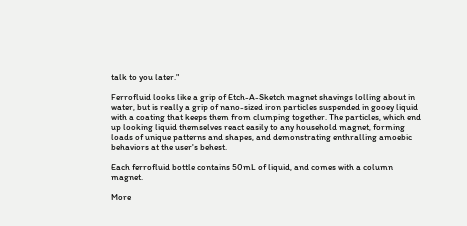talk to you later."

Ferrofluid looks like a grip of Etch-A-Sketch magnet shavings lolling about in water, but is really a grip of nano-sized iron particles suspended in gooey liquid with a coating that keeps them from clumping together. The particles, which end up looking liquid themselves react easily to any household magnet, forming loads of unique patterns and shapes, and demonstrating enthralling amoebic behaviors at the user's behest.

Each ferrofluid bottle contains 50mL of liquid, and comes with a column magnet.

More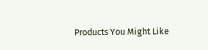Products You Might Like